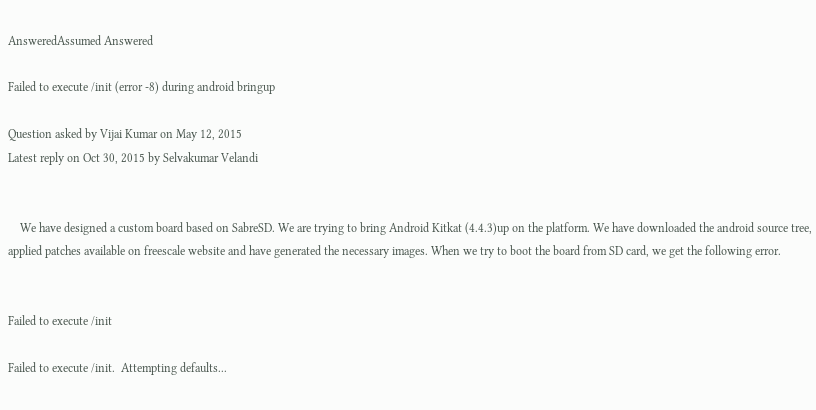AnsweredAssumed Answered

Failed to execute /init (error -8) during android bringup

Question asked by Vijai Kumar on May 12, 2015
Latest reply on Oct 30, 2015 by Selvakumar Velandi


    We have designed a custom board based on SabreSD. We are trying to bring Android Kitkat (4.4.3)up on the platform. We have downloaded the android source tree, applied patches available on freescale website and have generated the necessary images. When we try to boot the board from SD card, we get the following error.


Failed to execute /init

Failed to execute /init.  Attempting defaults...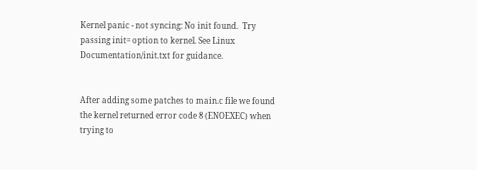Kernel panic - not syncing: No init found.  Try passing init= option to kernel. See Linux Documentation/init.txt for guidance.


After adding some patches to main.c file we found the kernel returned error code 8 (ENOEXEC) when trying to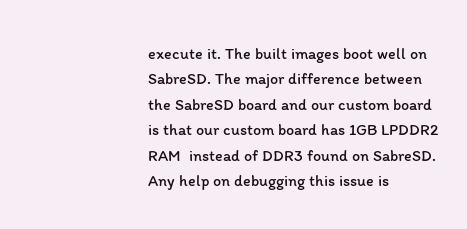execute it. The built images boot well on SabreSD. The major difference between the SabreSD board and our custom board is that our custom board has 1GB LPDDR2 RAM  instead of DDR3 found on SabreSD. Any help on debugging this issue is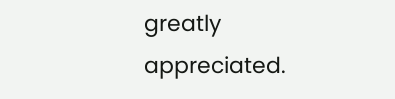greatly appreciated.